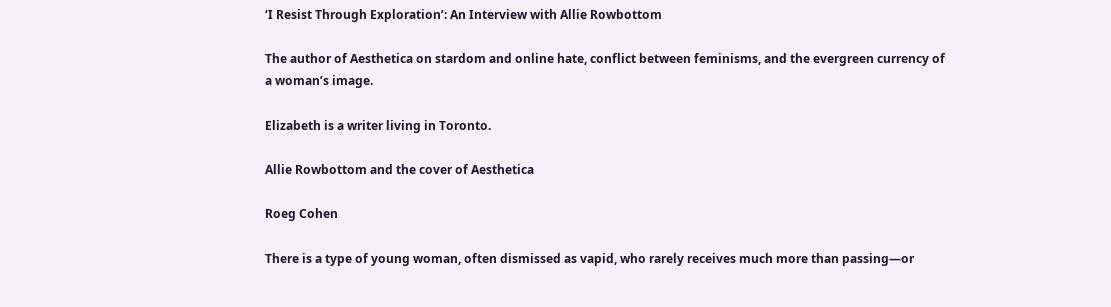‘I Resist Through Exploration’: An Interview with Allie Rowbottom

The author of Aesthetica on stardom and online hate, conflict between feminisms, and the evergreen currency of a woman’s image.

Elizabeth is a writer living in Toronto.

Allie Rowbottom and the cover of Aesthetica

Roeg Cohen

There is a type of young woman, often dismissed as vapid, who rarely receives much more than passing—or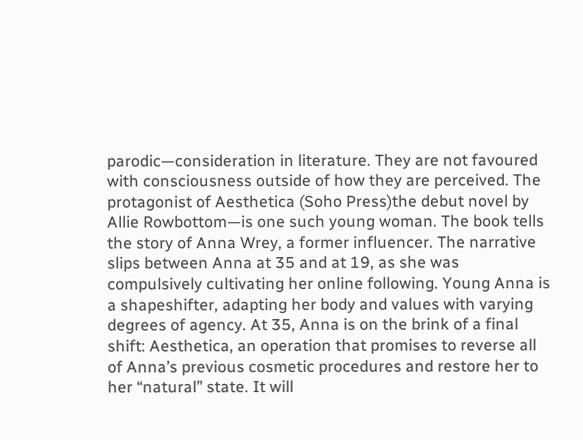parodic—consideration in literature. They are not favoured with consciousness outside of how they are perceived. The protagonist of Aesthetica (Soho Press)the debut novel by Allie Rowbottom—is one such young woman. The book tells the story of Anna Wrey, a former influencer. The narrative slips between Anna at 35 and at 19, as she was compulsively cultivating her online following. Young Anna is a shapeshifter, adapting her body and values with varying degrees of agency. At 35, Anna is on the brink of a final shift: Aesthetica, an operation that promises to reverse all of Anna’s previous cosmetic procedures and restore her to her “natural” state. It will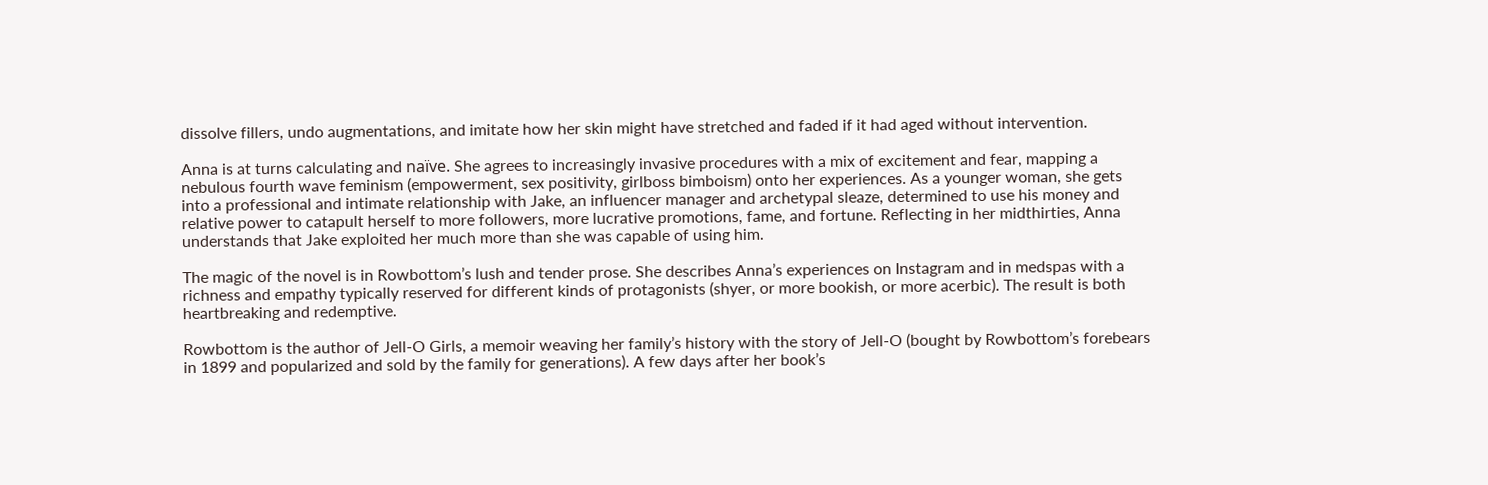dissolve fillers, undo augmentations, and imitate how her skin might have stretched and faded if it had aged without intervention.

Anna is at turns calculating and naïve. She agrees to increasingly invasive procedures with a mix of excitement and fear, mapping a nebulous fourth wave feminism (empowerment, sex positivity, girlboss bimboism) onto her experiences. As a younger woman, she gets into a professional and intimate relationship with Jake, an influencer manager and archetypal sleaze, determined to use his money and relative power to catapult herself to more followers, more lucrative promotions, fame, and fortune. Reflecting in her midthirties, Anna understands that Jake exploited her much more than she was capable of using him.

The magic of the novel is in Rowbottom’s lush and tender prose. She describes Anna’s experiences on Instagram and in medspas with a richness and empathy typically reserved for different kinds of protagonists (shyer, or more bookish, or more acerbic). The result is both heartbreaking and redemptive.

Rowbottom is the author of Jell-O Girls, a memoir weaving her family’s history with the story of Jell-O (bought by Rowbottom’s forebears in 1899 and popularized and sold by the family for generations). A few days after her book’s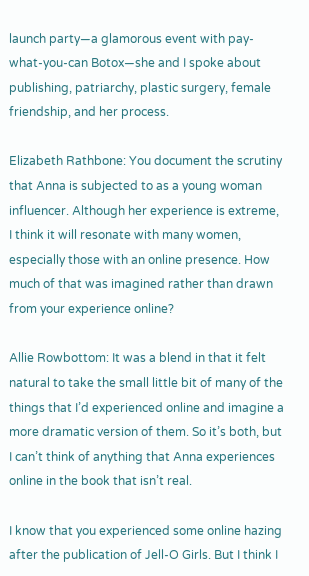launch party—a glamorous event with pay-what-you-can Botox—she and I spoke about publishing, patriarchy, plastic surgery, female friendship, and her process.

Elizabeth Rathbone: You document the scrutiny that Anna is subjected to as a young woman influencer. Although her experience is extreme, I think it will resonate with many women, especially those with an online presence. How much of that was imagined rather than drawn from your experience online?

Allie Rowbottom: It was a blend in that it felt natural to take the small little bit of many of the things that I’d experienced online and imagine a more dramatic version of them. So it’s both, but I can’t think of anything that Anna experiences online in the book that isn’t real.

I know that you experienced some online hazing after the publication of Jell-O Girls. But I think I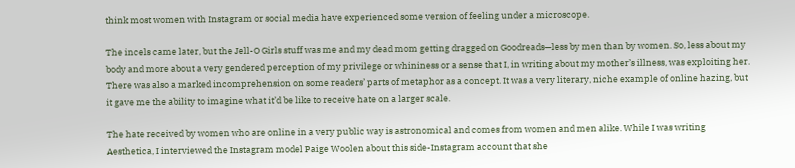think most women with Instagram or social media have experienced some version of feeling under a microscope.

The incels came later, but the Jell-O Girls stuff was me and my dead mom getting dragged on Goodreads—less by men than by women. So, less about my body and more about a very gendered perception of my privilege or whininess or a sense that I, in writing about my mother’s illness, was exploiting her. There was also a marked incomprehension on some readers’ parts of metaphor as a concept. It was a very literary, niche example of online hazing, but it gave me the ability to imagine what it’d be like to receive hate on a larger scale.

The hate received by women who are online in a very public way is astronomical and comes from women and men alike. While I was writing Aesthetica, I interviewed the Instagram model Paige Woolen about this side-Instagram account that she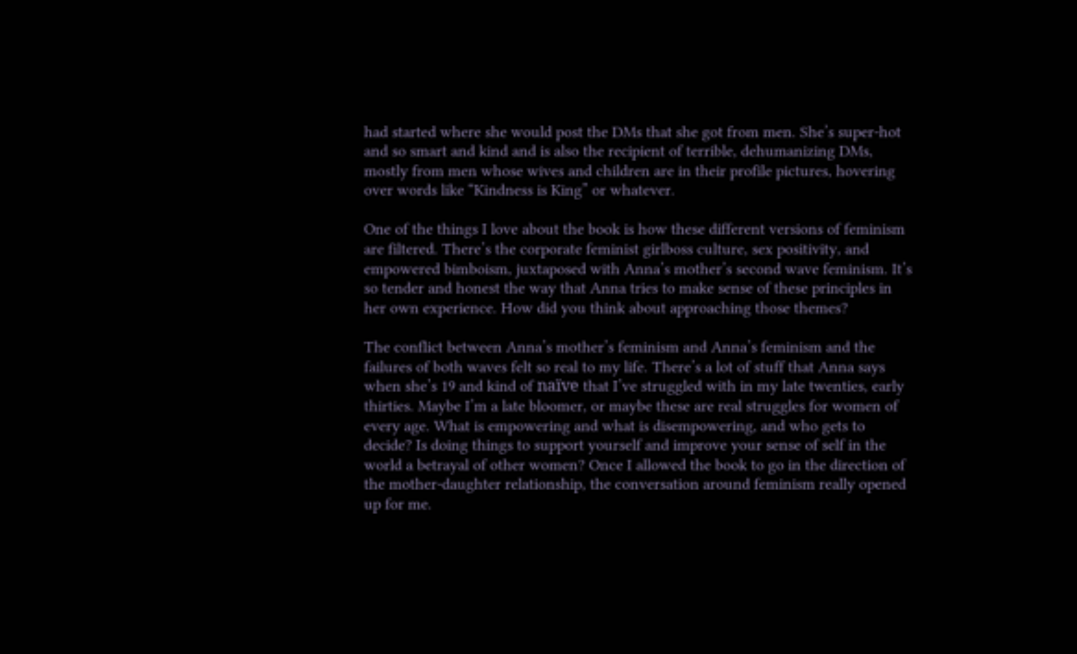had started where she would post the DMs that she got from men. She’s super-hot and so smart and kind and is also the recipient of terrible, dehumanizing DMs, mostly from men whose wives and children are in their profile pictures, hovering over words like “Kindness is King” or whatever.

One of the things I love about the book is how these different versions of feminism are filtered. There’s the corporate feminist girlboss culture, sex positivity, and empowered bimboism, juxtaposed with Anna’s mother’s second wave feminism. It’s so tender and honest the way that Anna tries to make sense of these principles in her own experience. How did you think about approaching those themes?

The conflict between Anna’s mother’s feminism and Anna’s feminism and the failures of both waves felt so real to my life. There’s a lot of stuff that Anna says when she’s 19 and kind of naïve that I’ve struggled with in my late twenties, early thirties. Maybe I’m a late bloomer, or maybe these are real struggles for women of every age. What is empowering and what is disempowering, and who gets to decide? Is doing things to support yourself and improve your sense of self in the world a betrayal of other women? Once I allowed the book to go in the direction of the mother-daughter relationship, the conversation around feminism really opened up for me.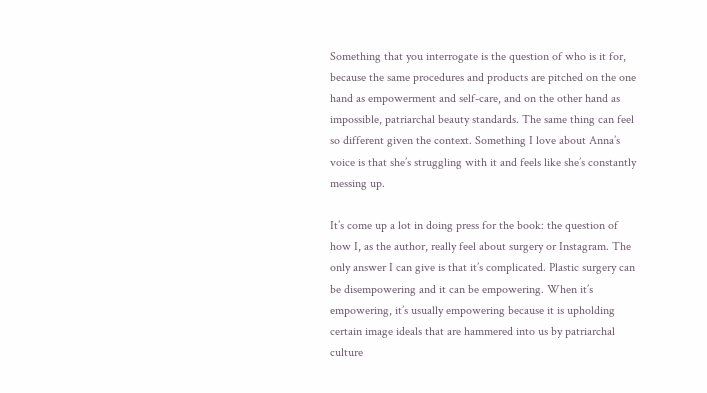Something that you interrogate is the question of who is it for, because the same procedures and products are pitched on the one hand as empowerment and self-care, and on the other hand as impossible, patriarchal beauty standards. The same thing can feel so different given the context. Something I love about Anna’s voice is that she’s struggling with it and feels like she’s constantly messing up.

It’s come up a lot in doing press for the book: the question of how I, as the author, really feel about surgery or Instagram. The only answer I can give is that it’s complicated. Plastic surgery can be disempowering and it can be empowering. When it’s empowering, it’s usually empowering because it is upholding certain image ideals that are hammered into us by patriarchal culture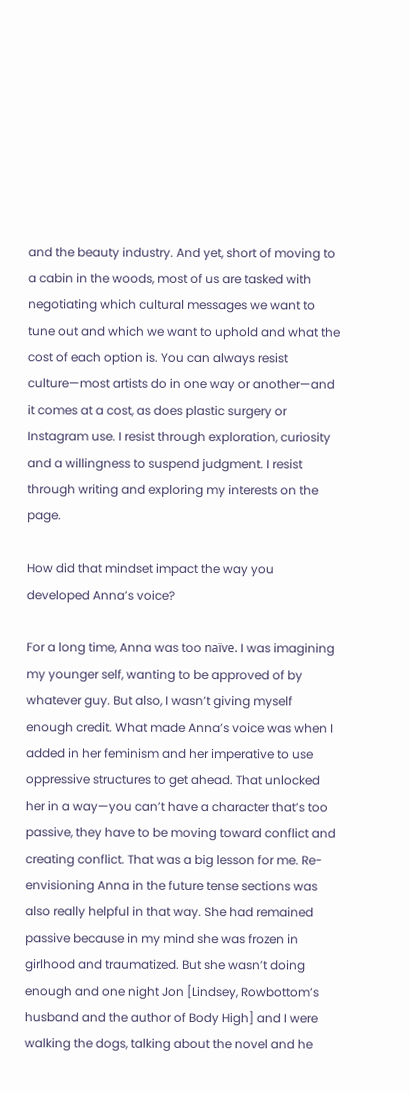and the beauty industry. And yet, short of moving to a cabin in the woods, most of us are tasked with negotiating which cultural messages we want to tune out and which we want to uphold and what the cost of each option is. You can always resist culture—most artists do in one way or another—and it comes at a cost, as does plastic surgery or Instagram use. I resist through exploration, curiosity and a willingness to suspend judgment. I resist through writing and exploring my interests on the page.

How did that mindset impact the way you developed Anna’s voice?

For a long time, Anna was too naïve. I was imagining my younger self, wanting to be approved of by whatever guy. But also, I wasn’t giving myself enough credit. What made Anna’s voice was when I added in her feminism and her imperative to use oppressive structures to get ahead. That unlocked her in a way—you can’t have a character that’s too passive, they have to be moving toward conflict and creating conflict. That was a big lesson for me. Re-envisioning Anna in the future tense sections was also really helpful in that way. She had remained passive because in my mind she was frozen in girlhood and traumatized. But she wasn’t doing enough and one night Jon [Lindsey, Rowbottom’s husband and the author of Body High] and I were walking the dogs, talking about the novel and he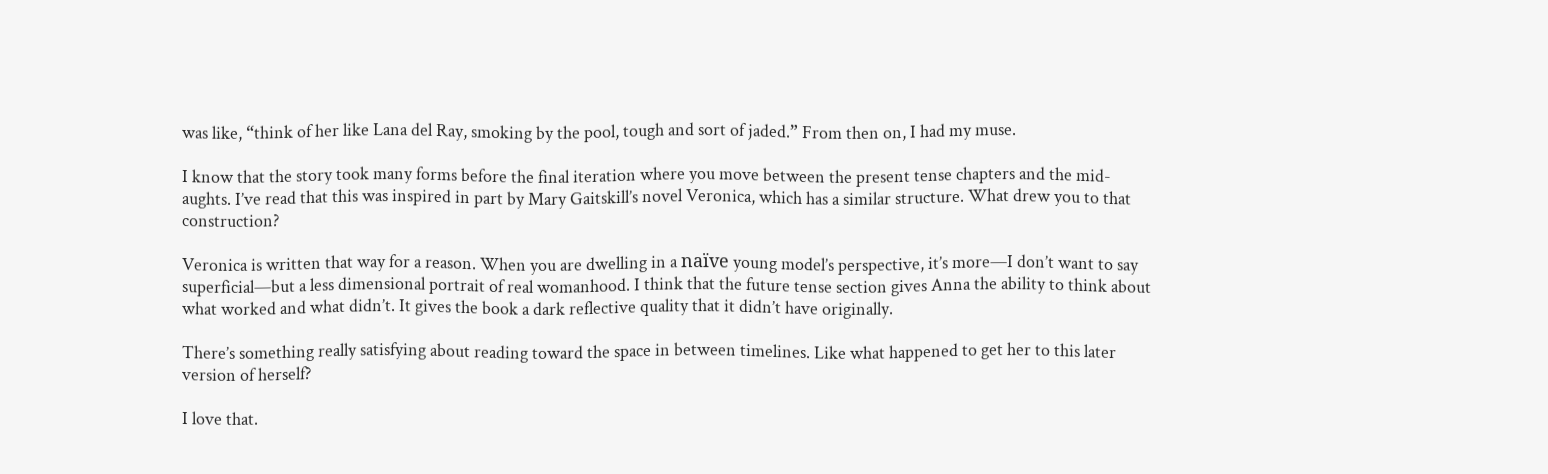was like, “think of her like Lana del Ray, smoking by the pool, tough and sort of jaded.” From then on, I had my muse.

I know that the story took many forms before the final iteration where you move between the present tense chapters and the mid-aughts. I’ve read that this was inspired in part by Mary Gaitskill’s novel Veronica, which has a similar structure. What drew you to that construction?

Veronica is written that way for a reason. When you are dwelling in a naïve young model’s perspective, it’s more—I don’t want to say superficial—but a less dimensional portrait of real womanhood. I think that the future tense section gives Anna the ability to think about what worked and what didn’t. It gives the book a dark reflective quality that it didn’t have originally.

There’s something really satisfying about reading toward the space in between timelines. Like what happened to get her to this later version of herself?

I love that.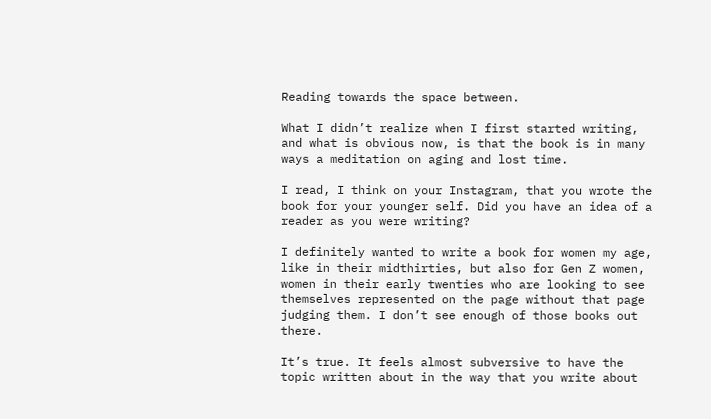Reading towards the space between.

What I didn’t realize when I first started writing, and what is obvious now, is that the book is in many ways a meditation on aging and lost time.

I read, I think on your Instagram, that you wrote the book for your younger self. Did you have an idea of a reader as you were writing?

I definitely wanted to write a book for women my age, like in their midthirties, but also for Gen Z women, women in their early twenties who are looking to see themselves represented on the page without that page judging them. I don’t see enough of those books out there.

It’s true. It feels almost subversive to have the topic written about in the way that you write about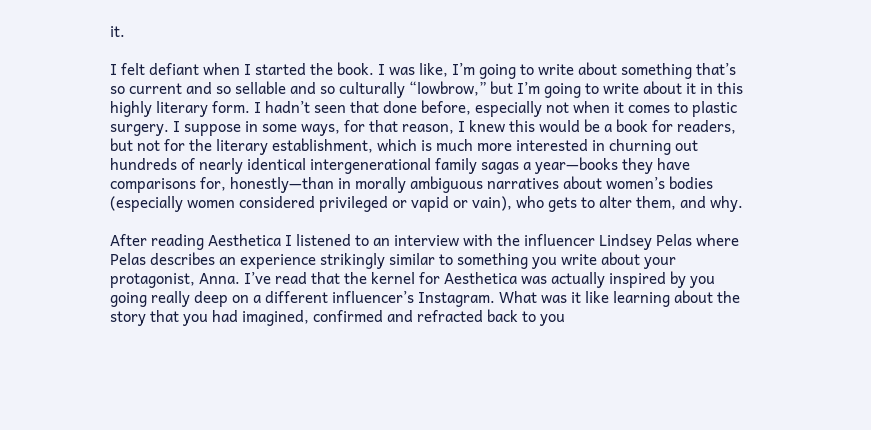it.

I felt defiant when I started the book. I was like, I’m going to write about something that’s so current and so sellable and so culturally “lowbrow,” but I’m going to write about it in this highly literary form. I hadn’t seen that done before, especially not when it comes to plastic surgery. I suppose in some ways, for that reason, I knew this would be a book for readers, but not for the literary establishment, which is much more interested in churning out hundreds of nearly identical intergenerational family sagas a year—books they have comparisons for, honestly—than in morally ambiguous narratives about women’s bodies (especially women considered privileged or vapid or vain), who gets to alter them, and why.

After reading Aesthetica I listened to an interview with the influencer Lindsey Pelas where Pelas describes an experience strikingly similar to something you write about your protagonist, Anna. I’ve read that the kernel for Aesthetica was actually inspired by you going really deep on a different influencer’s Instagram. What was it like learning about the story that you had imagined, confirmed and refracted back to you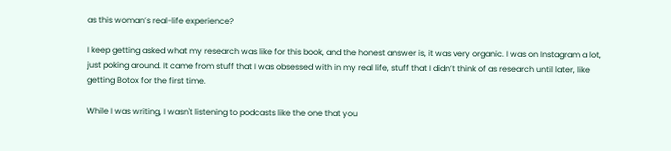as this woman’s real-life experience?

I keep getting asked what my research was like for this book, and the honest answer is, it was very organic. I was on Instagram a lot, just poking around. It came from stuff that I was obsessed with in my real life, stuff that I didn’t think of as research until later, like getting Botox for the first time.

While I was writing, I wasn't listening to podcasts like the one that you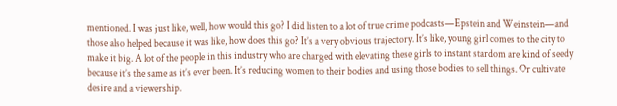mentioned. I was just like, well, how would this go? I did listen to a lot of true crime podcasts—Epstein and Weinstein—and those also helped because it was like, how does this go? It’s a very obvious trajectory. It’s like, young girl comes to the city to make it big. A lot of the people in this industry who are charged with elevating these girls to instant stardom are kind of seedy because it’s the same as it’s ever been. It’s reducing women to their bodies and using those bodies to sell things. Or cultivate desire and a viewership.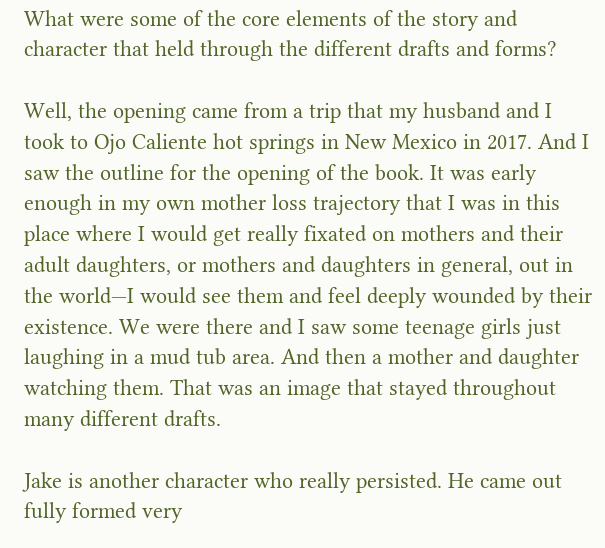What were some of the core elements of the story and character that held through the different drafts and forms?

Well, the opening came from a trip that my husband and I took to Ojo Caliente hot springs in New Mexico in 2017. And I saw the outline for the opening of the book. It was early enough in my own mother loss trajectory that I was in this place where I would get really fixated on mothers and their adult daughters, or mothers and daughters in general, out in the world—I would see them and feel deeply wounded by their existence. We were there and I saw some teenage girls just laughing in a mud tub area. And then a mother and daughter watching them. That was an image that stayed throughout many different drafts.

Jake is another character who really persisted. He came out fully formed very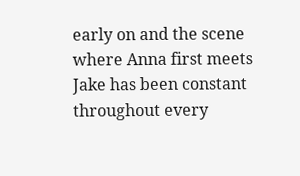early on and the scene where Anna first meets Jake has been constant throughout every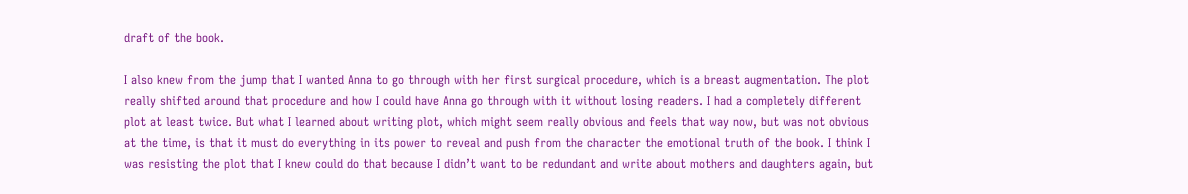draft of the book.

I also knew from the jump that I wanted Anna to go through with her first surgical procedure, which is a breast augmentation. The plot really shifted around that procedure and how I could have Anna go through with it without losing readers. I had a completely different plot at least twice. But what I learned about writing plot, which might seem really obvious and feels that way now, but was not obvious at the time, is that it must do everything in its power to reveal and push from the character the emotional truth of the book. I think I was resisting the plot that I knew could do that because I didn’t want to be redundant and write about mothers and daughters again, but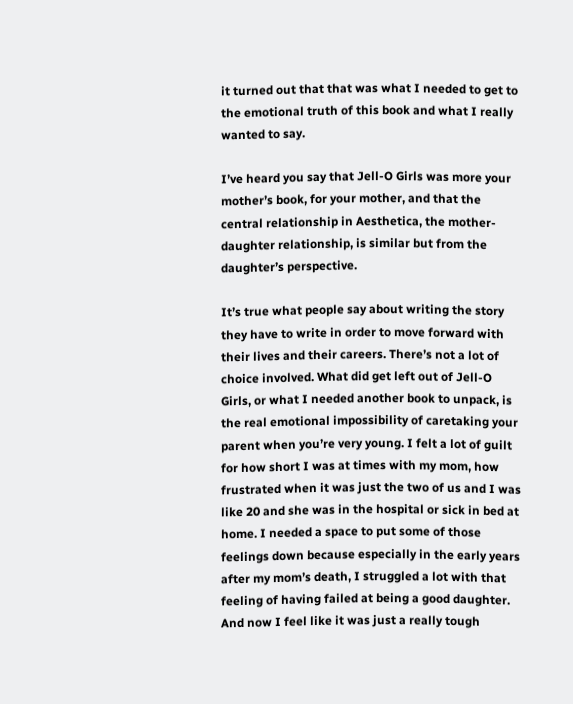it turned out that that was what I needed to get to the emotional truth of this book and what I really wanted to say.

I’ve heard you say that Jell-O Girls was more your mother’s book, for your mother, and that the central relationship in Aesthetica, the mother-daughter relationship, is similar but from the daughter’s perspective.

It’s true what people say about writing the story they have to write in order to move forward with their lives and their careers. There’s not a lot of choice involved. What did get left out of Jell-O Girls, or what I needed another book to unpack, is the real emotional impossibility of caretaking your parent when you’re very young. I felt a lot of guilt for how short I was at times with my mom, how frustrated when it was just the two of us and I was like 20 and she was in the hospital or sick in bed at home. I needed a space to put some of those feelings down because especially in the early years after my mom’s death, I struggled a lot with that feeling of having failed at being a good daughter. And now I feel like it was just a really tough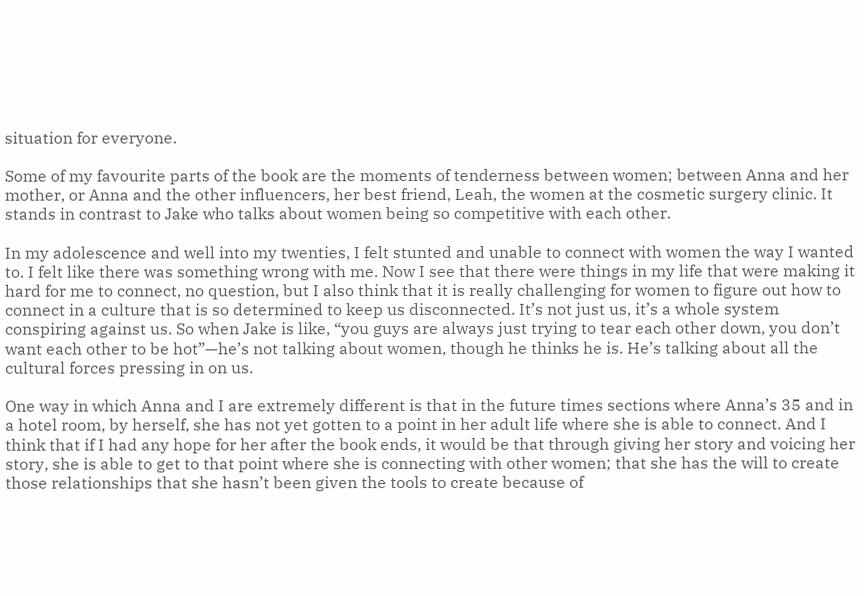situation for everyone.

Some of my favourite parts of the book are the moments of tenderness between women; between Anna and her mother, or Anna and the other influencers, her best friend, Leah, the women at the cosmetic surgery clinic. It stands in contrast to Jake who talks about women being so competitive with each other.

In my adolescence and well into my twenties, I felt stunted and unable to connect with women the way I wanted to. I felt like there was something wrong with me. Now I see that there were things in my life that were making it hard for me to connect, no question, but I also think that it is really challenging for women to figure out how to connect in a culture that is so determined to keep us disconnected. It’s not just us, it’s a whole system conspiring against us. So when Jake is like, “you guys are always just trying to tear each other down, you don’t want each other to be hot”—he’s not talking about women, though he thinks he is. He’s talking about all the cultural forces pressing in on us.

One way in which Anna and I are extremely different is that in the future times sections where Anna’s 35 and in a hotel room, by herself, she has not yet gotten to a point in her adult life where she is able to connect. And I think that if I had any hope for her after the book ends, it would be that through giving her story and voicing her story, she is able to get to that point where she is connecting with other women; that she has the will to create those relationships that she hasn’t been given the tools to create because of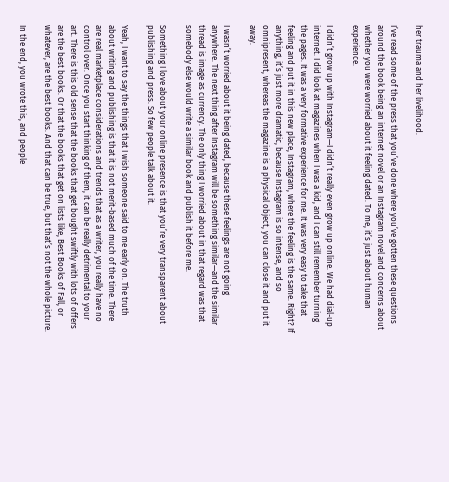her trauma and her livelihood.

I’ve read some of the press that you’ve done where you’ve gotten these questions around the book being an internet novel or an Instagram novel and concerns about whether you were worried about it feeling dated. To me, it’s just about human experience.

I didn’t grow up with Instagram—I didn’t really even grow up online. We had dial-up internet. I did look at magazines when I was a kid, and I can still remember turning the pages. It was a very formative experience for me. It was very easy to take that feeling and put it in this new place, Instagram, where the feeling is the same. Right? If anything, it’s just more dramatic, because Instagram is so intense, and so omnipresent, whereas the magazine is a physical object, you can close it and put it away.

I wasn’t worried about it being dated, because these feelings are not going anywhere. The next thing after Instagram will be something similar—and the similar thread is image as currency. The only thing I worried about in that regard was that somebody else would write a similar book and publish it before me.

Something I love about your online presence is that you’re very transparent about publishing and press. So few people talk about it.

Yeah, I want to say the things that I wish someone said to me early on. The truth about writing and publishing is that it is not merit-based much of the time. There are real marketplace considerations and trends that as a writer, you really have no control over. Once you start thinking of them, it can be really detrimental to your art. There is this old sense that the books that get bought swiftly with lots of offers are the best books. Or that the books that get on lists like, Best Books of Fall, or whatever, are the best books. And that can be true, but that’s not the whole picture.

In the end, you wrote this, and people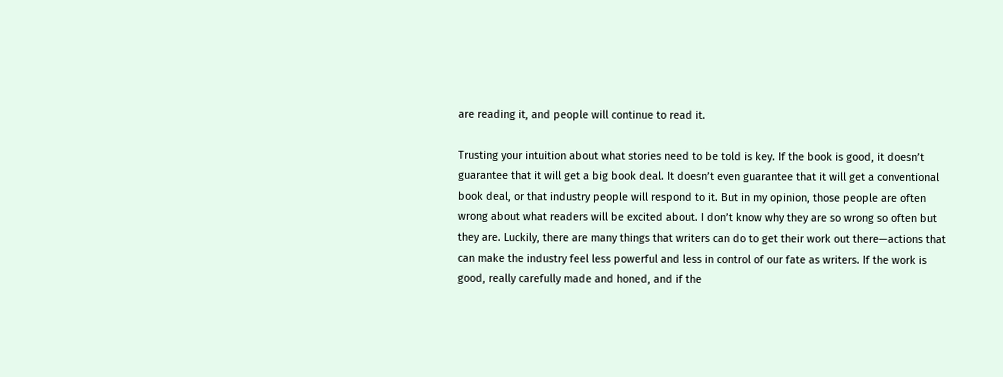are reading it, and people will continue to read it.

Trusting your intuition about what stories need to be told is key. If the book is good, it doesn’t guarantee that it will get a big book deal. It doesn’t even guarantee that it will get a conventional book deal, or that industry people will respond to it. But in my opinion, those people are often wrong about what readers will be excited about. I don’t know why they are so wrong so often but they are. Luckily, there are many things that writers can do to get their work out there—actions that can make the industry feel less powerful and less in control of our fate as writers. If the work is good, really carefully made and honed, and if the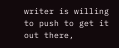writer is willing to push to get it out there,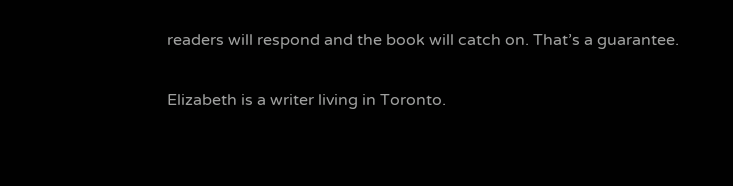readers will respond and the book will catch on. That’s a guarantee.

Elizabeth is a writer living in Toronto.